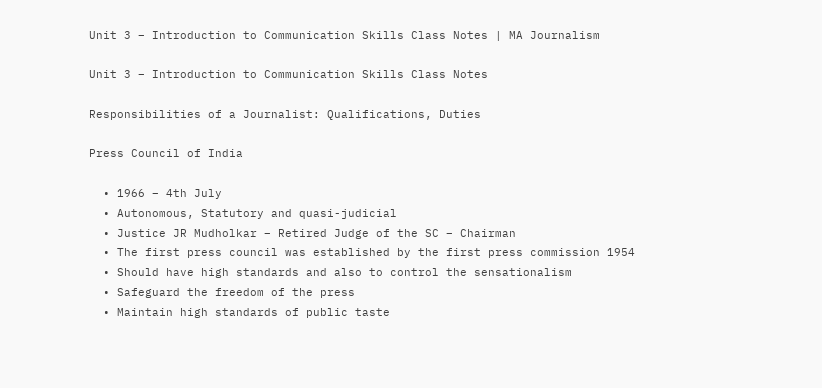Unit 3 – Introduction to Communication Skills Class Notes | MA Journalism

Unit 3 – Introduction to Communication Skills Class Notes

Responsibilities of a Journalist: Qualifications, Duties

Press Council of India

  • 1966 – 4th July
  • Autonomous, Statutory and quasi-judicial
  • Justice JR Mudholkar – Retired Judge of the SC – Chairman
  • The first press council was established by the first press commission 1954
  • Should have high standards and also to control the sensationalism
  • Safeguard the freedom of the press
  • Maintain high standards of public taste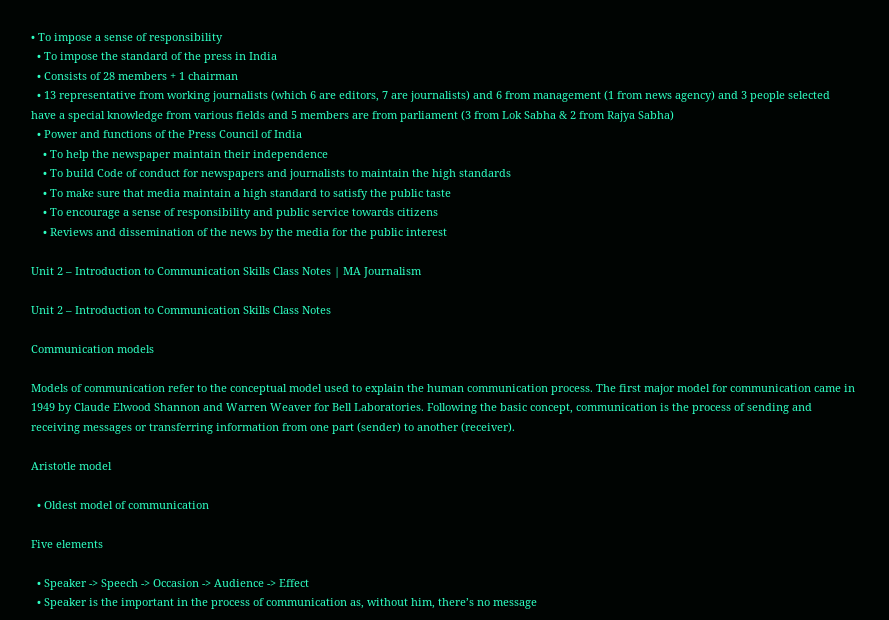• To impose a sense of responsibility
  • To impose the standard of the press in India
  • Consists of 28 members + 1 chairman
  • 13 representative from working journalists (which 6 are editors, 7 are journalists) and 6 from management (1 from news agency) and 3 people selected have a special knowledge from various fields and 5 members are from parliament (3 from Lok Sabha & 2 from Rajya Sabha)
  • Power and functions of the Press Council of India
    • To help the newspaper maintain their independence
    • To build Code of conduct for newspapers and journalists to maintain the high standards
    • To make sure that media maintain a high standard to satisfy the public taste
    • To encourage a sense of responsibility and public service towards citizens
    • Reviews and dissemination of the news by the media for the public interest

Unit 2 – Introduction to Communication Skills Class Notes | MA Journalism

Unit 2 – Introduction to Communication Skills Class Notes

Communication models

Models of communication refer to the conceptual model used to explain the human communication process. The first major model for communication came in 1949 by Claude Elwood Shannon and Warren Weaver for Bell Laboratories. Following the basic concept, communication is the process of sending and receiving messages or transferring information from one part (sender) to another (receiver).

Aristotle model

  • Oldest model of communication

Five elements

  • Speaker -> Speech -> Occasion -> Audience -> Effect
  • Speaker is the important in the process of communication as, without him, there’s no message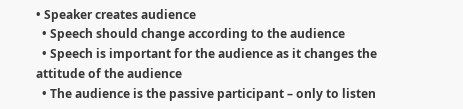• Speaker creates audience
  • Speech should change according to the audience
  • Speech is important for the audience as it changes the attitude of the audience
  • The audience is the passive participant – only to listen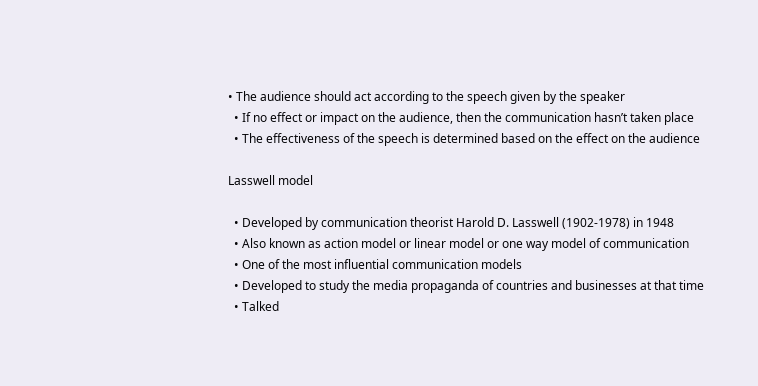• The audience should act according to the speech given by the speaker
  • If no effect or impact on the audience, then the communication hasn’t taken place
  • The effectiveness of the speech is determined based on the effect on the audience

Lasswell model

  • Developed by communication theorist Harold D. Lasswell (1902-1978) in 1948
  • Also known as action model or linear model or one way model of communication
  • One of the most influential communication models
  • Developed to study the media propaganda of countries and businesses at that time
  • Talked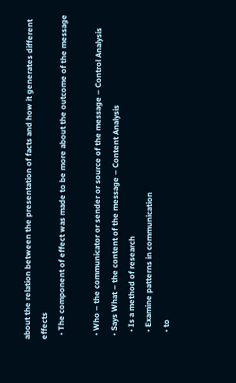about the relation between the presentation of facts and how it generates different effects
  • The component of effect was made to be more about the outcome of the message

  • Who – the communicator or sender or source of the message – Control Analysis
  • Says What – the content of the message – Content Analysis
    • Is a method of research
    • Examine patterns in communication
    • to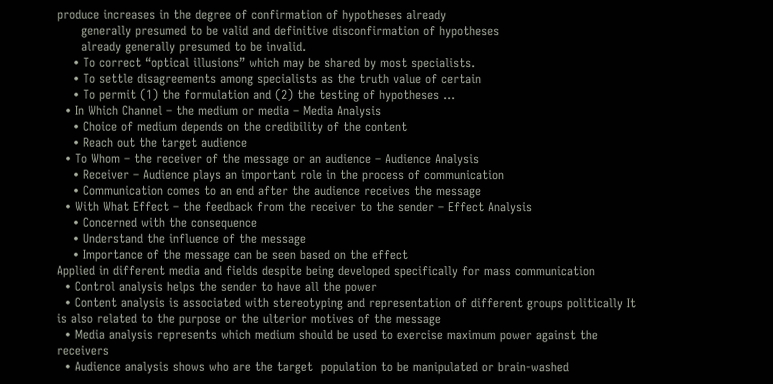produce increases in the degree of confirmation of hypotheses already
      generally presumed to be valid and definitive disconfirmation of hypotheses
      already generally presumed to be invalid.
    • To correct “optical illusions” which may be shared by most specialists.
    • To settle disagreements among specialists as the truth value of certain
    • To permit (1) the formulation and (2) the testing of hypotheses …
  • In Which Channel – the medium or media – Media Analysis
    • Choice of medium depends on the credibility of the content
    • Reach out the target audience
  • To Whom – the receiver of the message or an audience – Audience Analysis
    • Receiver – Audience plays an important role in the process of communication
    • Communication comes to an end after the audience receives the message
  • With What Effect – the feedback from the receiver to the sender – Effect Analysis
    • Concerned with the consequence
    • Understand the influence of the message
    • Importance of the message can be seen based on the effect
Applied in different media and fields despite being developed specifically for mass communication
  • Control analysis helps the sender to have all the power
  • Content analysis is associated with stereotyping and representation of different groups politically It is also related to the purpose or the ulterior motives of the message
  • Media analysis represents which medium should be used to exercise maximum power against the receivers
  • Audience analysis shows who are the target  population to be manipulated or brain-washed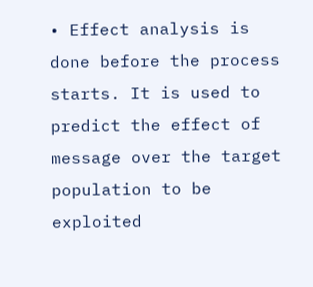• Effect analysis is done before the process starts. It is used to predict the effect of message over the target population to be exploited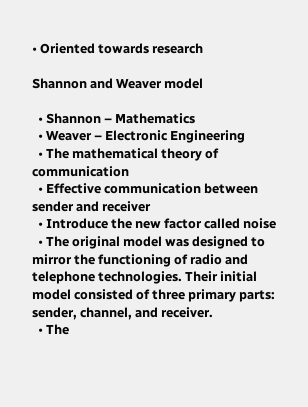• Oriented towards research

Shannon and Weaver model

  • Shannon – Mathematics
  • Weaver – Electronic Engineering
  • The mathematical theory of communication
  • Effective communication between sender and receiver
  • Introduce the new factor called noise
  • The original model was designed to mirror the functioning of radio and telephone technologies. Their initial model consisted of three primary parts: sender, channel, and receiver.
  • The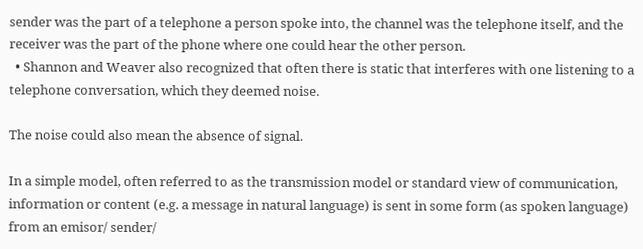sender was the part of a telephone a person spoke into, the channel was the telephone itself, and the receiver was the part of the phone where one could hear the other person.
  • Shannon and Weaver also recognized that often there is static that interferes with one listening to a telephone conversation, which they deemed noise.

The noise could also mean the absence of signal.

In a simple model, often referred to as the transmission model or standard view of communication, information or content (e.g. a message in natural language) is sent in some form (as spoken language) from an emisor/ sender/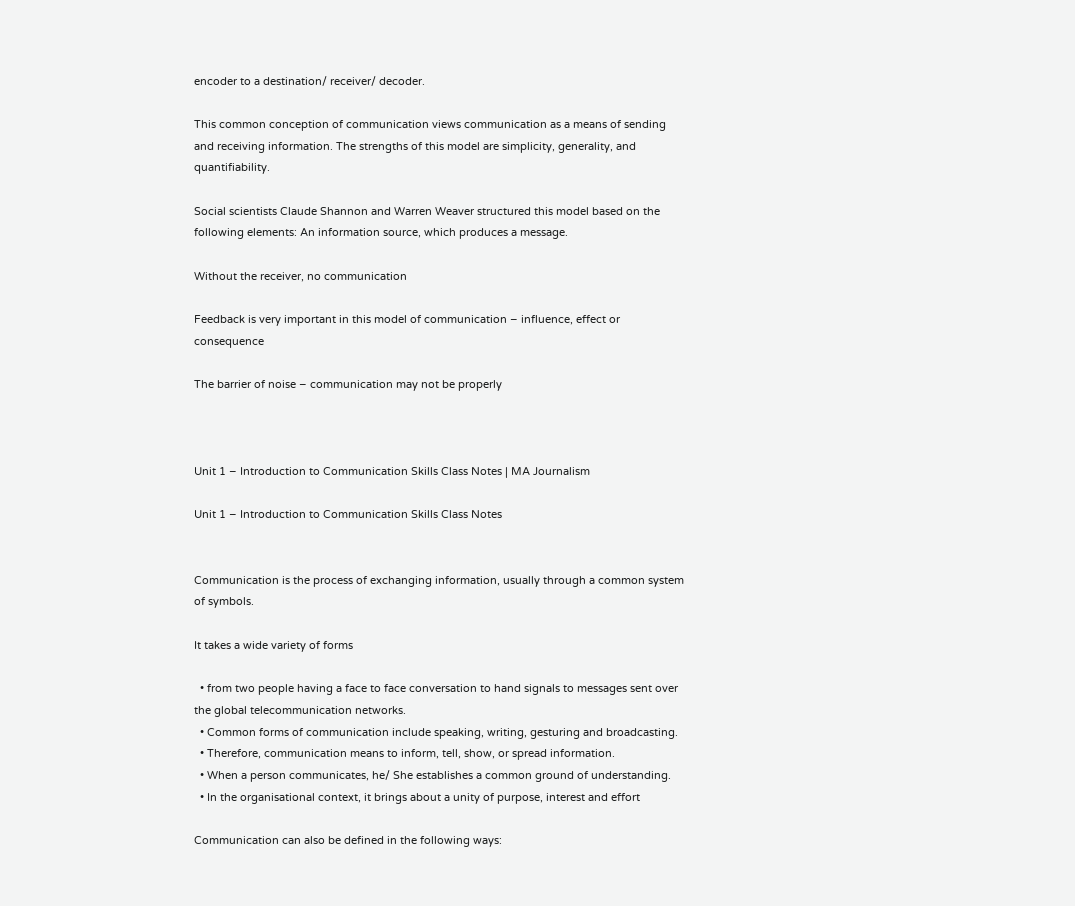encoder to a destination/ receiver/ decoder.

This common conception of communication views communication as a means of sending and receiving information. The strengths of this model are simplicity, generality, and quantifiability.

Social scientists Claude Shannon and Warren Weaver structured this model based on the following elements: An information source, which produces a message.

Without the receiver, no communication

Feedback is very important in this model of communication – influence, effect or consequence

The barrier of noise – communication may not be properly



Unit 1 – Introduction to Communication Skills Class Notes | MA Journalism

Unit 1 – Introduction to Communication Skills Class Notes


Communication is the process of exchanging information, usually through a common system of symbols.

It takes a wide variety of forms

  • from two people having a face to face conversation to hand signals to messages sent over the global telecommunication networks.
  • Common forms of communication include speaking, writing, gesturing and broadcasting.
  • Therefore, communication means to inform, tell, show, or spread information.
  • When a person communicates, he/ She establishes a common ground of understanding.
  • In the organisational context, it brings about a unity of purpose, interest and effort

Communication can also be defined in the following ways: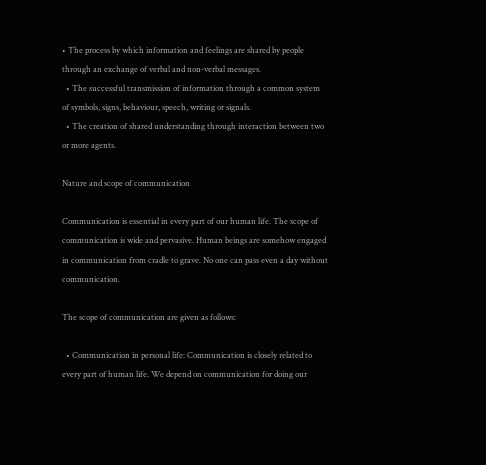• The process by which information and feelings are shared by people through an exchange of verbal and non-verbal messages.
  • The successful transmission of information through a common system of symbols, signs, behaviour, speech, writing or signals.
  • The creation of shared understanding through interaction between two or more agents.

Nature and scope of communication

Communication is essential in every part of our human life. The scope of communication is wide and pervasive. Human beings are somehow engaged in communication from cradle to grave. No one can pass even a day without communication.

The scope of communication are given as follows:

  • Communication in personal life: Communication is closely related to every part of human life. We depend on communication for doing our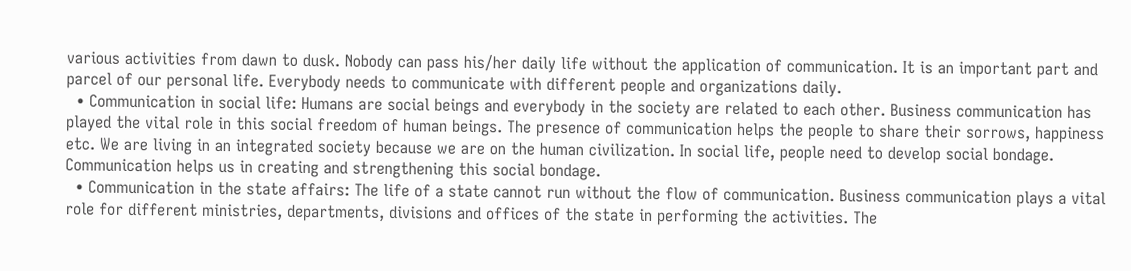various activities from dawn to dusk. Nobody can pass his/her daily life without the application of communication. It is an important part and parcel of our personal life. Everybody needs to communicate with different people and organizations daily.
  • Communication in social life: Humans are social beings and everybody in the society are related to each other. Business communication has played the vital role in this social freedom of human beings. The presence of communication helps the people to share their sorrows, happiness etc. We are living in an integrated society because we are on the human civilization. In social life, people need to develop social bondage. Communication helps us in creating and strengthening this social bondage.
  • Communication in the state affairs: The life of a state cannot run without the flow of communication. Business communication plays a vital role for different ministries, departments, divisions and offices of the state in performing the activities. The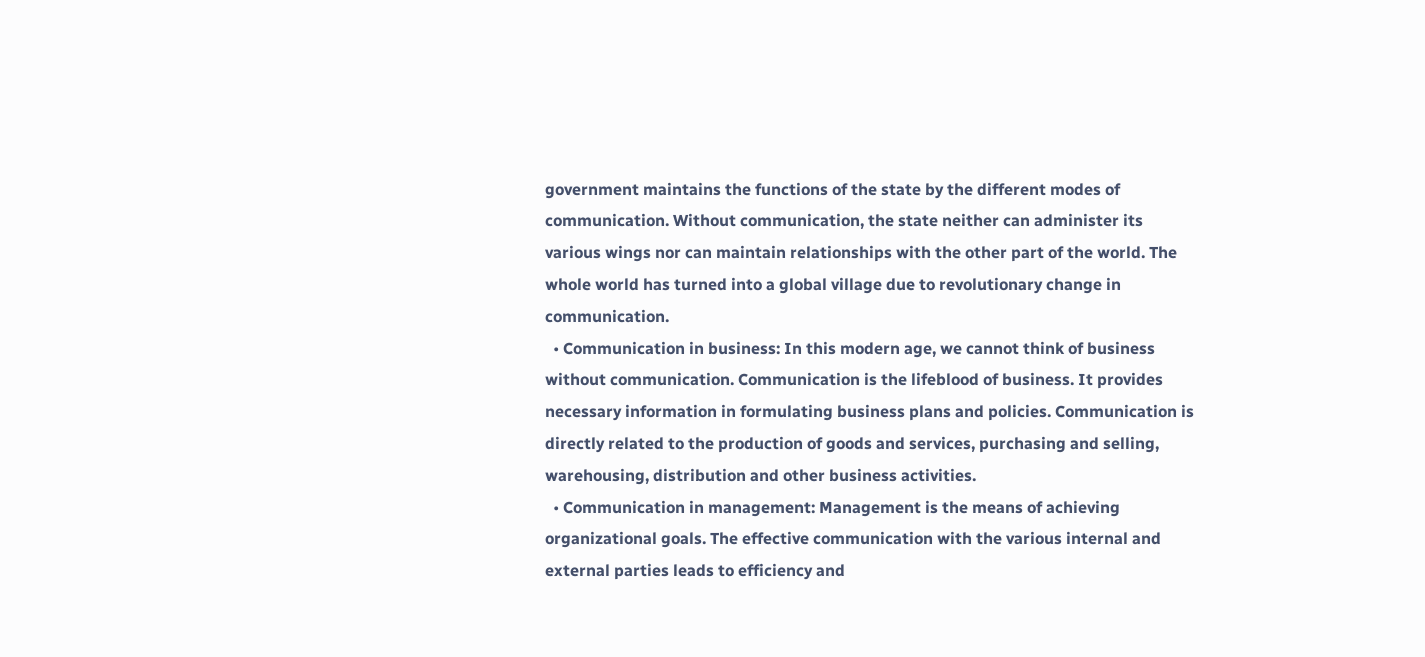government maintains the functions of the state by the different modes of communication. Without communication, the state neither can administer its various wings nor can maintain relationships with the other part of the world. The whole world has turned into a global village due to revolutionary change in communication.
  • Communication in business: In this modern age, we cannot think of business without communication. Communication is the lifeblood of business. It provides necessary information in formulating business plans and policies. Communication is directly related to the production of goods and services, purchasing and selling, warehousing, distribution and other business activities.
  • Communication in management: Management is the means of achieving organizational goals. The effective communication with the various internal and external parties leads to efficiency and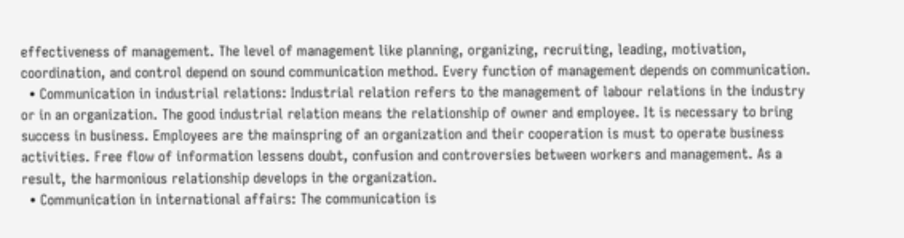effectiveness of management. The level of management like planning, organizing, recruiting, leading, motivation, coordination, and control depend on sound communication method. Every function of management depends on communication.
  • Communication in industrial relations: Industrial relation refers to the management of labour relations in the industry or in an organization. The good industrial relation means the relationship of owner and employee. It is necessary to bring success in business. Employees are the mainspring of an organization and their cooperation is must to operate business activities. Free flow of information lessens doubt, confusion and controversies between workers and management. As a result, the harmonious relationship develops in the organization.
  • Communication in international affairs: The communication is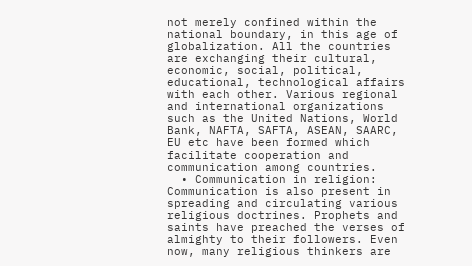not merely confined within the national boundary, in this age of globalization. All the countries are exchanging their cultural, economic, social, political, educational, technological affairs with each other. Various regional and international organizations such as the United Nations, World Bank, NAFTA, SAFTA, ASEAN, SAARC, EU etc have been formed which facilitate cooperation and communication among countries.
  • Communication in religion: Communication is also present in spreading and circulating various religious doctrines. Prophets and saints have preached the verses of almighty to their followers. Even now, many religious thinkers are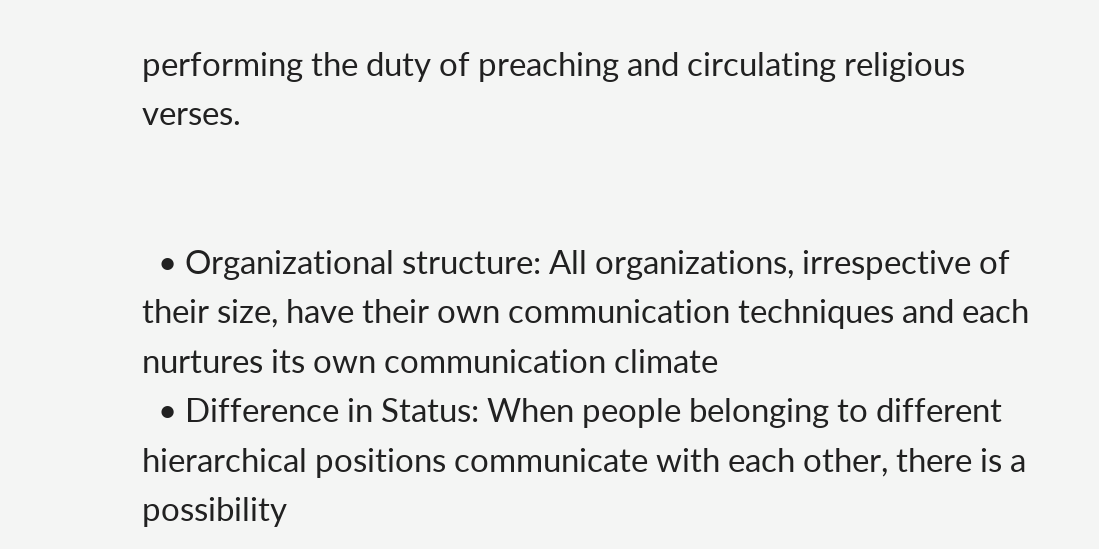performing the duty of preaching and circulating religious verses.


  • Organizational structure: All organizations, irrespective of their size, have their own communication techniques and each nurtures its own communication climate
  • Difference in Status: When people belonging to different hierarchical positions communicate with each other, there is a possibility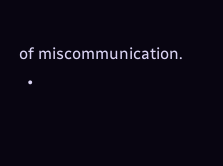of miscommunication.
  •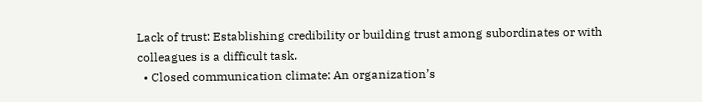Lack of trust: Establishing credibility or building trust among subordinates or with colleagues is a difficult task.
  • Closed communication climate: An organization’s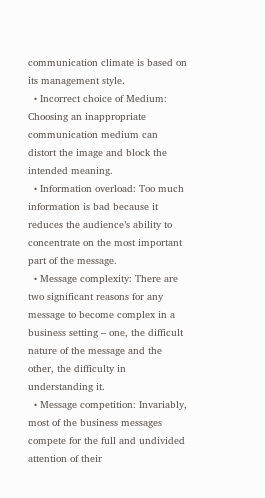communication climate is based on its management style.
  • Incorrect choice of Medium: Choosing an inappropriate communication medium can distort the image and block the intended meaning.
  • Information overload: Too much information is bad because it reduces the audience’s ability to concentrate on the most important part of the message.
  • Message complexity: There are two significant reasons for any message to become complex in a business setting – one, the difficult nature of the message and the other, the difficulty in understanding it.
  • Message competition: Invariably, most of the business messages compete for the full and undivided attention of their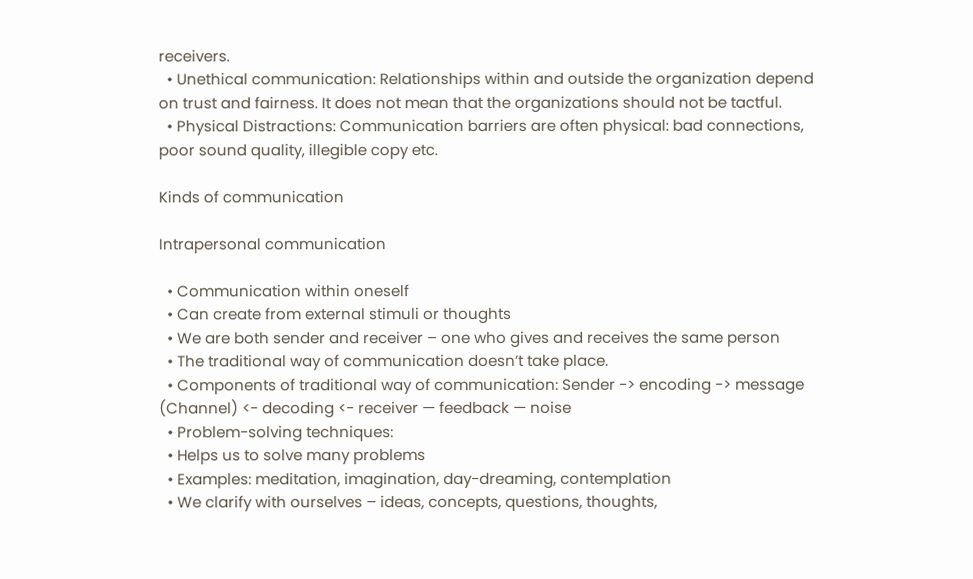receivers.
  • Unethical communication: Relationships within and outside the organization depend on trust and fairness. It does not mean that the organizations should not be tactful.
  • Physical Distractions: Communication barriers are often physical: bad connections, poor sound quality, illegible copy etc.

Kinds of communication

Intrapersonal communication

  • Communication within oneself
  • Can create from external stimuli or thoughts
  • We are both sender and receiver – one who gives and receives the same person
  • The traditional way of communication doesn’t take place.
  • Components of traditional way of communication: Sender -> encoding -> message (Channel) <- decoding <- receiver — feedback — noise
  • Problem-solving techniques:
  • Helps us to solve many problems
  • Examples: meditation, imagination, day-dreaming, contemplation
  • We clarify with ourselves – ideas, concepts, questions, thoughts,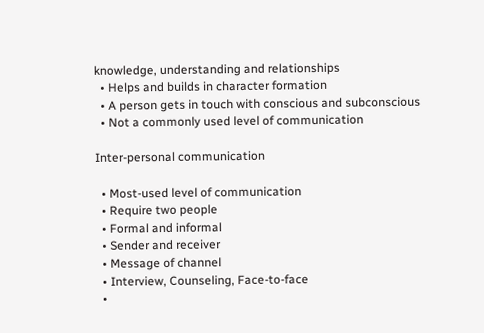knowledge, understanding and relationships
  • Helps and builds in character formation
  • A person gets in touch with conscious and subconscious
  • Not a commonly used level of communication

Inter-personal communication

  • Most-used level of communication
  • Require two people
  • Formal and informal
  • Sender and receiver
  • Message of channel
  • Interview, Counseling, Face-to-face
  •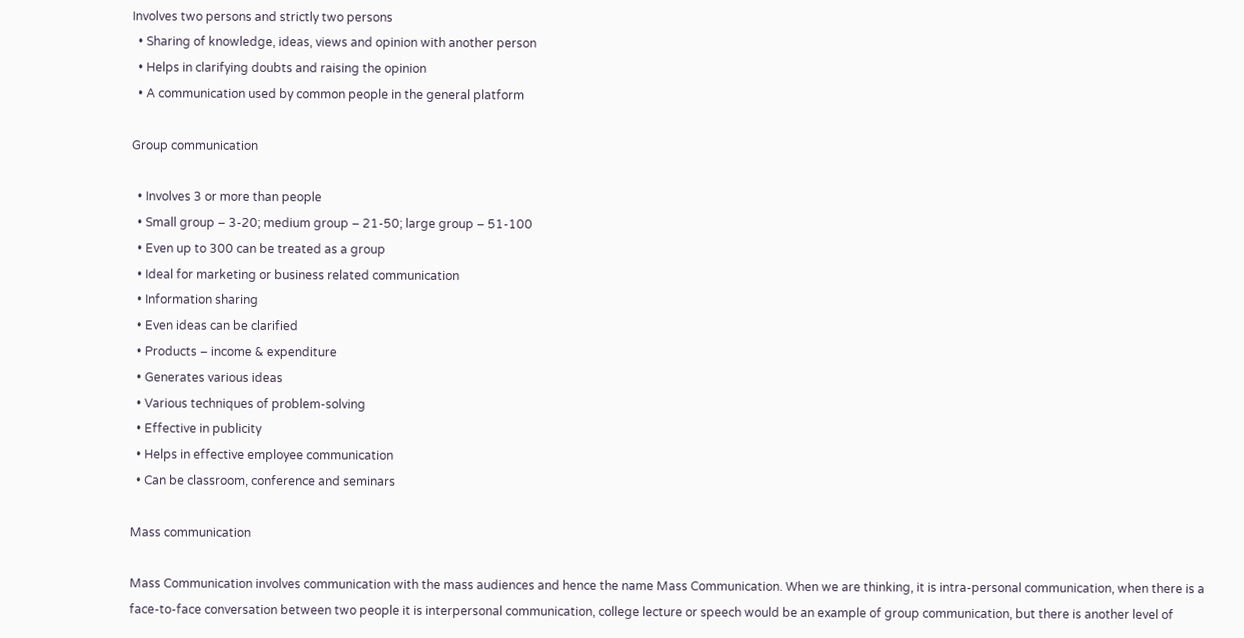Involves two persons and strictly two persons
  • Sharing of knowledge, ideas, views and opinion with another person
  • Helps in clarifying doubts and raising the opinion
  • A communication used by common people in the general platform

Group communication

  • Involves 3 or more than people
  • Small group – 3-20; medium group – 21-50; large group – 51-100
  • Even up to 300 can be treated as a group
  • Ideal for marketing or business related communication
  • Information sharing
  • Even ideas can be clarified
  • Products – income & expenditure
  • Generates various ideas
  • Various techniques of problem-solving
  • Effective in publicity
  • Helps in effective employee communication
  • Can be classroom, conference and seminars

Mass communication

Mass Communication involves communication with the mass audiences and hence the name Mass Communication. When we are thinking, it is intra-personal communication, when there is a face-to-face conversation between two people it is interpersonal communication, college lecture or speech would be an example of group communication, but there is another level of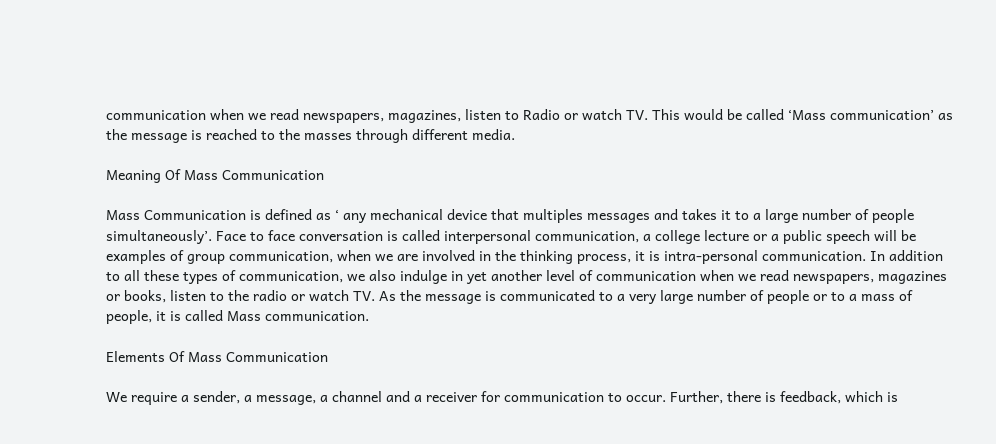communication when we read newspapers, magazines, listen to Radio or watch TV. This would be called ‘Mass communication’ as the message is reached to the masses through different media.

Meaning Of Mass Communication

Mass Communication is defined as ‘ any mechanical device that multiples messages and takes it to a large number of people simultaneously’. Face to face conversation is called interpersonal communication, a college lecture or a public speech will be examples of group communication, when we are involved in the thinking process, it is intra-personal communication. In addition to all these types of communication, we also indulge in yet another level of communication when we read newspapers, magazines or books, listen to the radio or watch TV. As the message is communicated to a very large number of people or to a mass of people, it is called Mass communication.

Elements Of Mass Communication

We require a sender, a message, a channel and a receiver for communication to occur. Further, there is feedback, which is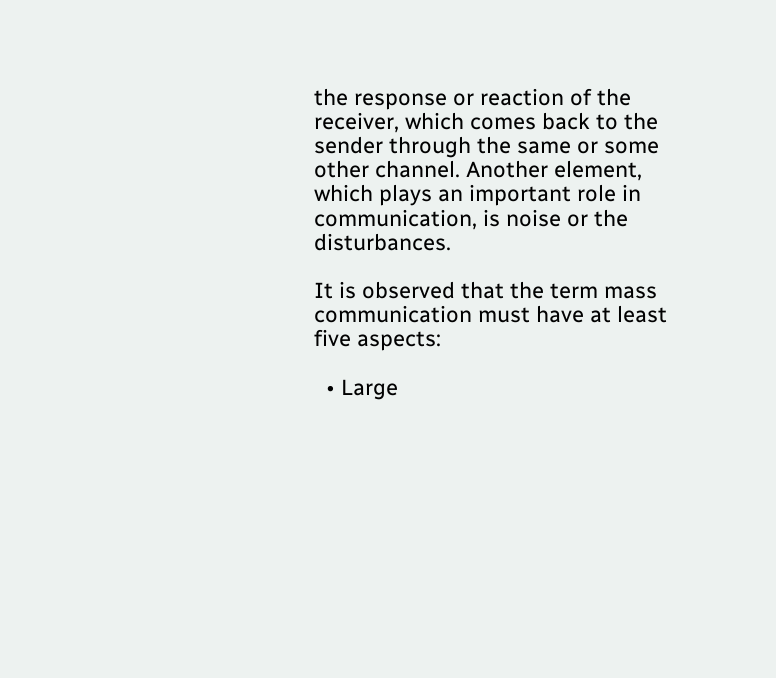the response or reaction of the receiver, which comes back to the sender through the same or some other channel. Another element, which plays an important role in communication, is noise or the disturbances.

It is observed that the term mass communication must have at least five aspects:

  • Large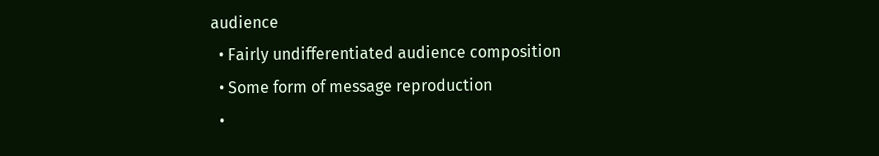audience
  • Fairly undifferentiated audience composition
  • Some form of message reproduction
  •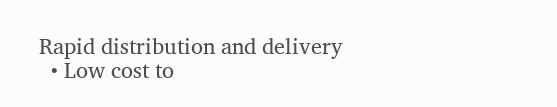Rapid distribution and delivery
  • Low cost to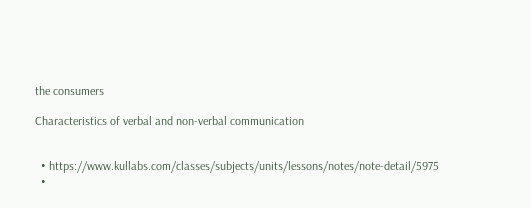the consumers

Characteristics of verbal and non-verbal communication


  • https://www.kullabs.com/classes/subjects/units/lessons/notes/note-detail/5975
  •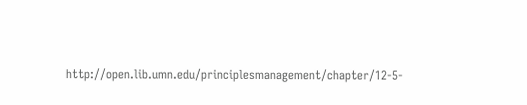http://open.lib.umn.edu/principlesmanagement/chapter/12-5-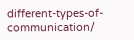different-types-of-communication/